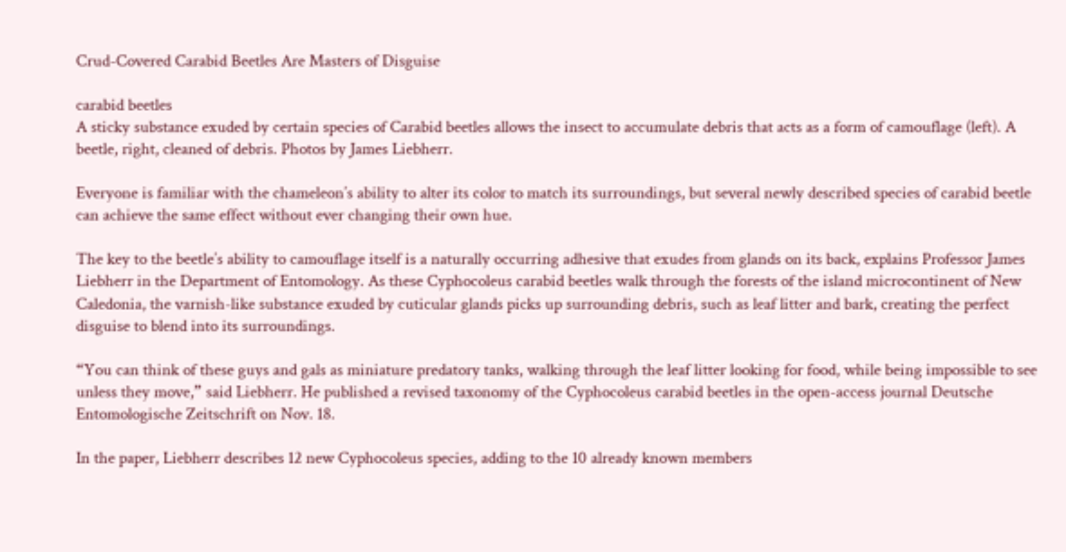Crud-Covered Carabid Beetles Are Masters of Disguise

carabid beetles
A sticky substance exuded by certain species of Carabid beetles allows the insect to accumulate debris that acts as a form of camouflage (left). A beetle, right, cleaned of debris. Photos by James Liebherr.

Everyone is familiar with the chameleon’s ability to alter its color to match its surroundings, but several newly described species of carabid beetle can achieve the same effect without ever changing their own hue.

The key to the beetle’s ability to camouflage itself is a naturally occurring adhesive that exudes from glands on its back, explains Professor James Liebherr in the Department of Entomology. As these Cyphocoleus carabid beetles walk through the forests of the island microcontinent of New Caledonia, the varnish-like substance exuded by cuticular glands picks up surrounding debris, such as leaf litter and bark, creating the perfect disguise to blend into its surroundings.

“You can think of these guys and gals as miniature predatory tanks, walking through the leaf litter looking for food, while being impossible to see unless they move,” said Liebherr. He published a revised taxonomy of the Cyphocoleus carabid beetles in the open-access journal Deutsche Entomologische Zeitschrift on Nov. 18.

In the paper, Liebherr describes 12 new Cyphocoleus species, adding to the 10 already known members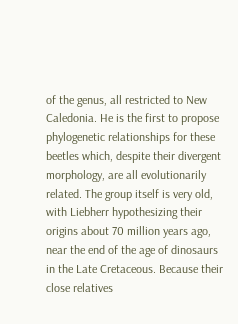of the genus, all restricted to New Caledonia. He is the first to propose phylogenetic relationships for these beetles which, despite their divergent morphology, are all evolutionarily related. The group itself is very old, with Liebherr hypothesizing their origins about 70 million years ago, near the end of the age of dinosaurs in the Late Cretaceous. Because their close relatives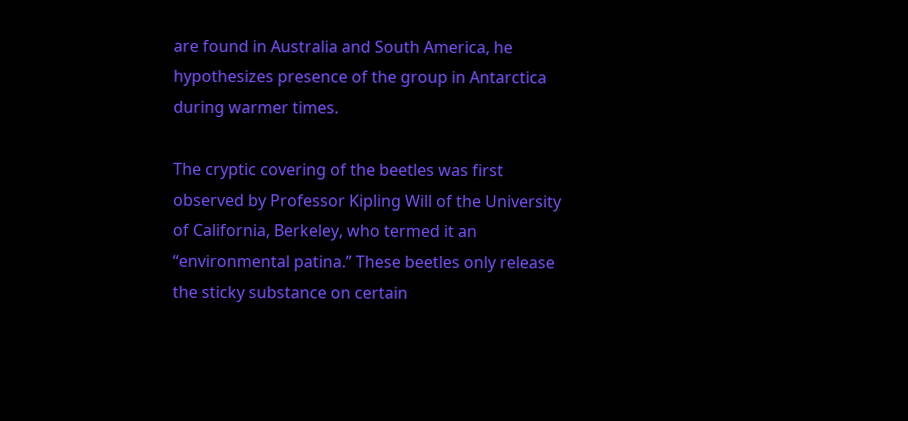are found in Australia and South America, he hypothesizes presence of the group in Antarctica during warmer times.

The cryptic covering of the beetles was first observed by Professor Kipling Will of the University of California, Berkeley, who termed it an “environmental patina.” These beetles only release the sticky substance on certain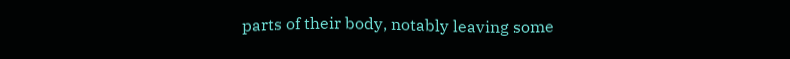parts of their body, notably leaving some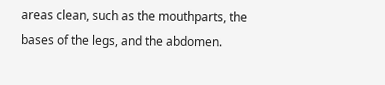areas clean, such as the mouthparts, the bases of the legs, and the abdomen.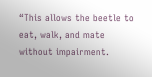“This allows the beetle to eat, walk, and mate without impairment.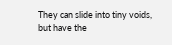They can slide into tiny voids, but have the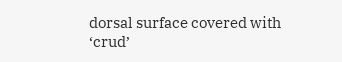dorsal surface covered with ‘crud’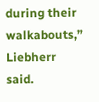during their walkabouts,” Liebherr said.